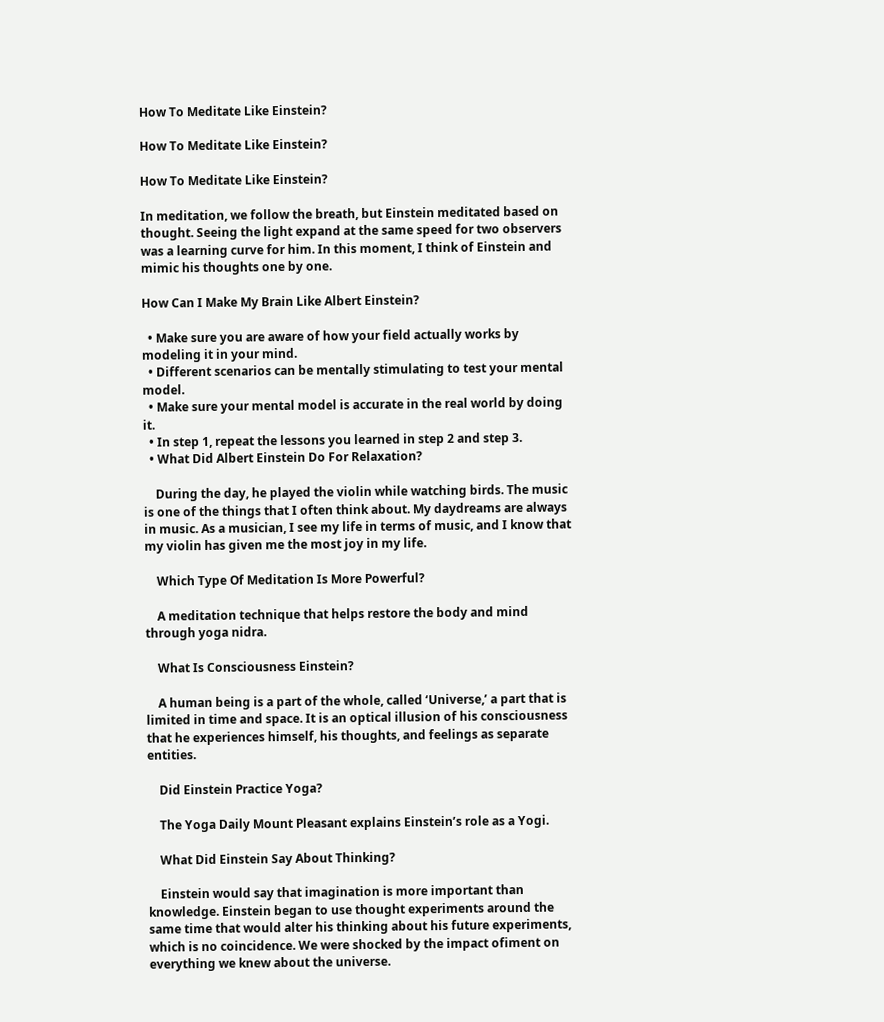How To Meditate Like Einstein?

How To Meditate Like Einstein?

How To Meditate Like Einstein?

In meditation, we follow the breath, but Einstein meditated based on thought. Seeing the light expand at the same speed for two observers was a learning curve for him. In this moment, I think of Einstein and mimic his thoughts one by one.

How Can I Make My Brain Like Albert Einstein?

  • Make sure you are aware of how your field actually works by modeling it in your mind.
  • Different scenarios can be mentally stimulating to test your mental model.
  • Make sure your mental model is accurate in the real world by doing it.
  • In step 1, repeat the lessons you learned in step 2 and step 3.
  • What Did Albert Einstein Do For Relaxation?

    During the day, he played the violin while watching birds. The music is one of the things that I often think about. My daydreams are always in music. As a musician, I see my life in terms of music, and I know that my violin has given me the most joy in my life.

    Which Type Of Meditation Is More Powerful?

    A meditation technique that helps restore the body and mind through yoga nidra.

    What Is Consciousness Einstein?

    A human being is a part of the whole, called ‘Universe,’ a part that is limited in time and space. It is an optical illusion of his consciousness that he experiences himself, his thoughts, and feelings as separate entities.

    Did Einstein Practice Yoga?

    The Yoga Daily Mount Pleasant explains Einstein’s role as a Yogi.

    What Did Einstein Say About Thinking?

    Einstein would say that imagination is more important than knowledge. Einstein began to use thought experiments around the same time that would alter his thinking about his future experiments, which is no coincidence. We were shocked by the impact ofiment on everything we knew about the universe.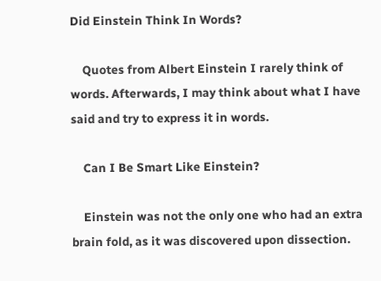Did Einstein Think In Words?

    Quotes from Albert Einstein I rarely think of words. Afterwards, I may think about what I have said and try to express it in words.

    Can I Be Smart Like Einstein?

    Einstein was not the only one who had an extra brain fold, as it was discovered upon dissection.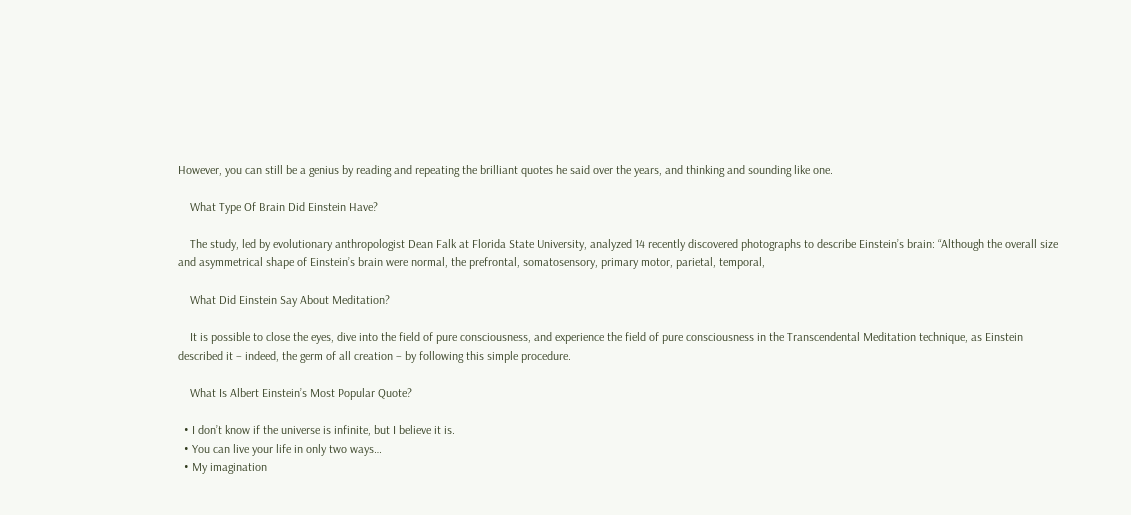However, you can still be a genius by reading and repeating the brilliant quotes he said over the years, and thinking and sounding like one.

    What Type Of Brain Did Einstein Have?

    The study, led by evolutionary anthropologist Dean Falk at Florida State University, analyzed 14 recently discovered photographs to describe Einstein’s brain: “Although the overall size and asymmetrical shape of Einstein’s brain were normal, the prefrontal, somatosensory, primary motor, parietal, temporal,

    What Did Einstein Say About Meditation?

    It is possible to close the eyes, dive into the field of pure consciousness, and experience the field of pure consciousness in the Transcendental Meditation technique, as Einstein described it – indeed, the germ of all creation – by following this simple procedure.

    What Is Albert Einstein’s Most Popular Quote?

  • I don’t know if the universe is infinite, but I believe it is.
  • You can live your life in only two ways…
  • My imagination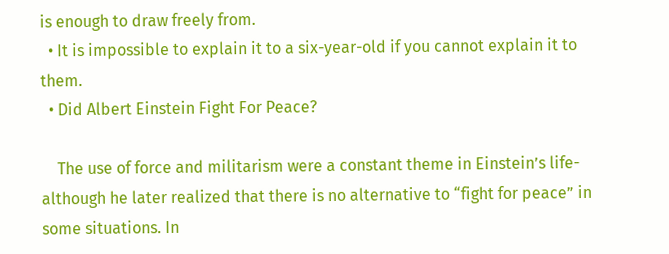is enough to draw freely from.
  • It is impossible to explain it to a six-year-old if you cannot explain it to them.
  • Did Albert Einstein Fight For Peace?

    The use of force and militarism were a constant theme in Einstein’s life-although he later realized that there is no alternative to “fight for peace” in some situations. In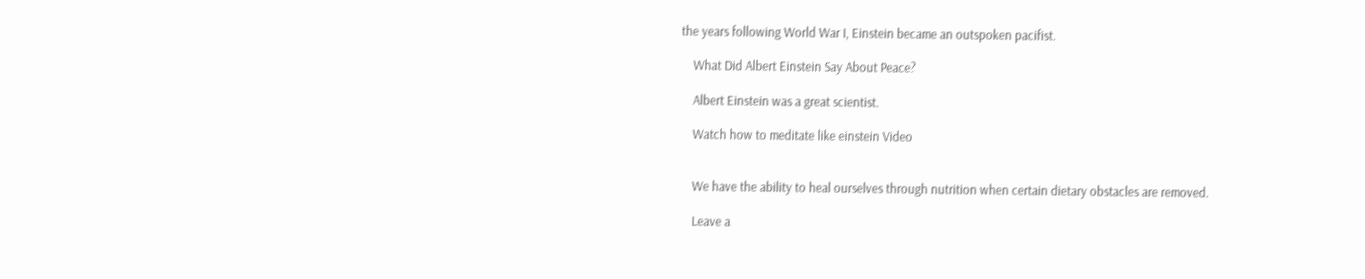the years following World War I, Einstein became an outspoken pacifist.

    What Did Albert Einstein Say About Peace?

    Albert Einstein was a great scientist.

    Watch how to meditate like einstein Video


    We have the ability to heal ourselves through nutrition when certain dietary obstacles are removed.

    Leave a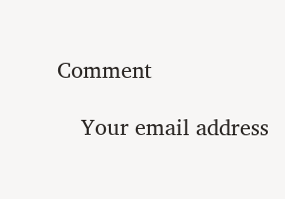Comment

    Your email address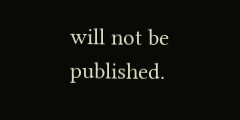will not be published.